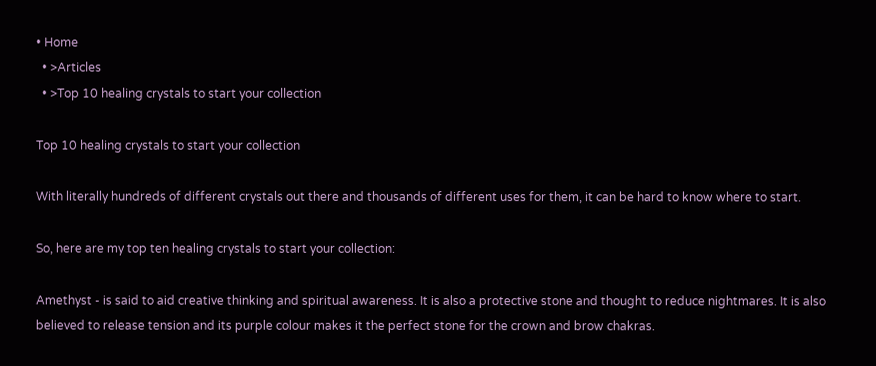• Home
  • >Articles
  • >Top 10 healing crystals to start your collection

Top 10 healing crystals to start your collection

With literally hundreds of different crystals out there and thousands of different uses for them, it can be hard to know where to start.

So, here are my top ten healing crystals to start your collection:

Amethyst - is said to aid creative thinking and spiritual awareness. It is also a protective stone and thought to reduce nightmares. It is also believed to release tension and its purple colour makes it the perfect stone for the crown and brow chakras.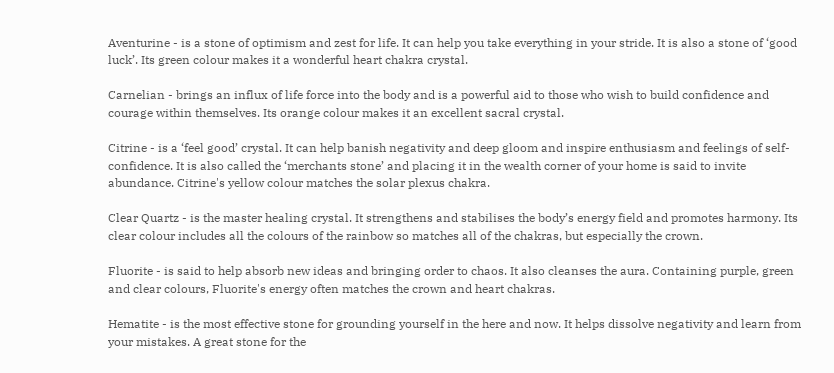Aventurine - is a stone of optimism and zest for life. It can help you take everything in your stride. It is also a stone of ‘good luck’. Its green colour makes it a wonderful heart chakra crystal.

Carnelian - brings an influx of life force into the body and is a powerful aid to those who wish to build confidence and courage within themselves. Its orange colour makes it an excellent sacral crystal.

Citrine - is a ‘feel good’ crystal. It can help banish negativity and deep gloom and inspire enthusiasm and feelings of self-confidence. It is also called the ‘merchants stone’ and placing it in the wealth corner of your home is said to invite abundance. Citrine's yellow colour matches the solar plexus chakra.

Clear Quartz - is the master healing crystal. It strengthens and stabilises the body’s energy field and promotes harmony. Its clear colour includes all the colours of the rainbow so matches all of the chakras, but especially the crown.

Fluorite - is said to help absorb new ideas and bringing order to chaos. It also cleanses the aura. Containing purple, green and clear colours, Fluorite's energy often matches the crown and heart chakras.

Hematite - is the most effective stone for grounding yourself in the here and now. It helps dissolve negativity and learn from your mistakes. A great stone for the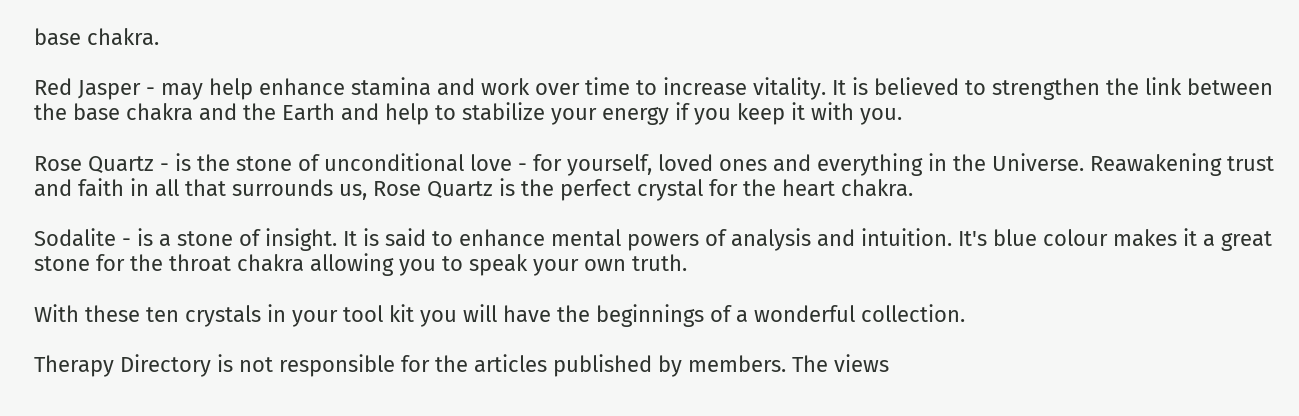base chakra.

Red Jasper - may help enhance stamina and work over time to increase vitality. It is believed to strengthen the link between the base chakra and the Earth and help to stabilize your energy if you keep it with you.

Rose Quartz - is the stone of unconditional love - for yourself, loved ones and everything in the Universe. Reawakening trust and faith in all that surrounds us, Rose Quartz is the perfect crystal for the heart chakra.

Sodalite - is a stone of insight. It is said to enhance mental powers of analysis and intuition. It's blue colour makes it a great stone for the throat chakra allowing you to speak your own truth.

With these ten crystals in your tool kit you will have the beginnings of a wonderful collection.

Therapy Directory is not responsible for the articles published by members. The views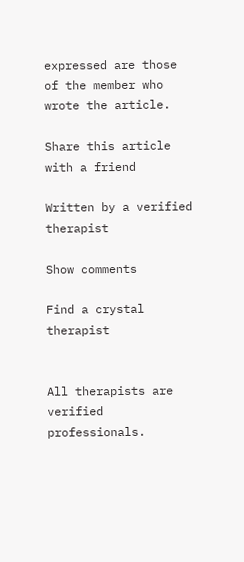expressed are those of the member who wrote the article.

Share this article with a friend

Written by a verified therapist

Show comments

Find a crystal therapist


All therapists are verified professionals.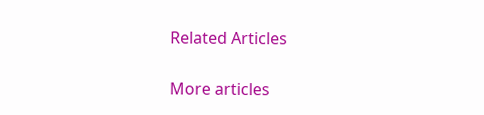Related Articles

More articles